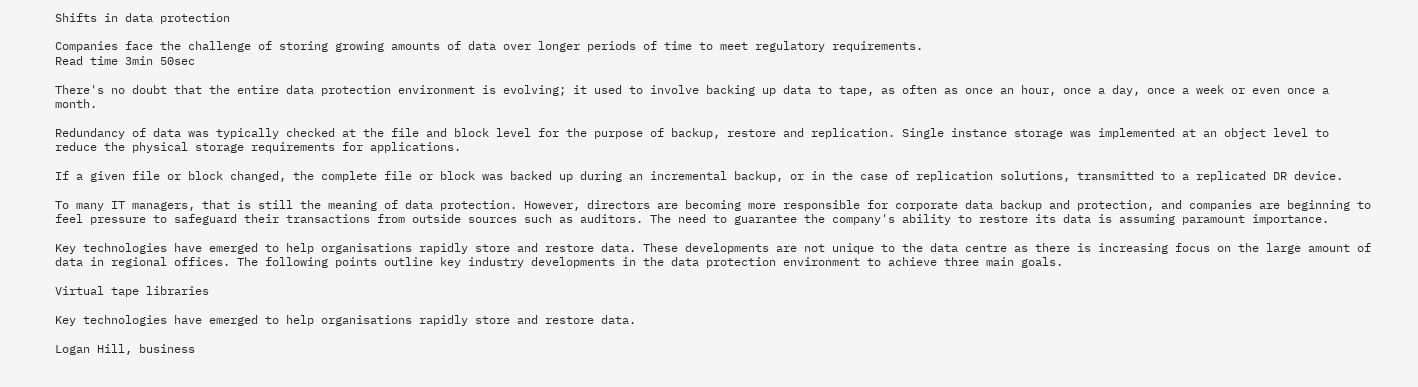Shifts in data protection

Companies face the challenge of storing growing amounts of data over longer periods of time to meet regulatory requirements.
Read time 3min 50sec

There's no doubt that the entire data protection environment is evolving; it used to involve backing up data to tape, as often as once an hour, once a day, once a week or even once a month.

Redundancy of data was typically checked at the file and block level for the purpose of backup, restore and replication. Single instance storage was implemented at an object level to reduce the physical storage requirements for applications.

If a given file or block changed, the complete file or block was backed up during an incremental backup, or in the case of replication solutions, transmitted to a replicated DR device.

To many IT managers, that is still the meaning of data protection. However, directors are becoming more responsible for corporate data backup and protection, and companies are beginning to feel pressure to safeguard their transactions from outside sources such as auditors. The need to guarantee the company's ability to restore its data is assuming paramount importance.

Key technologies have emerged to help organisations rapidly store and restore data. These developments are not unique to the data centre as there is increasing focus on the large amount of data in regional offices. The following points outline key industry developments in the data protection environment to achieve three main goals.

Virtual tape libraries

Key technologies have emerged to help organisations rapidly store and restore data.

Logan Hill, business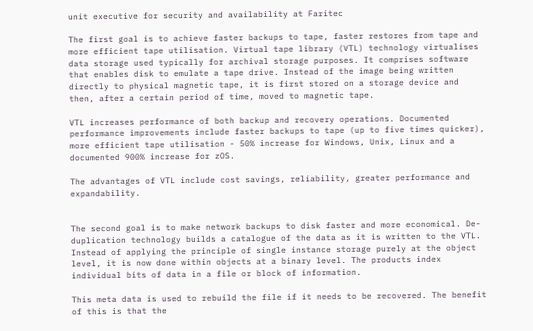unit executive for security and availability at Faritec

The first goal is to achieve faster backups to tape, faster restores from tape and more efficient tape utilisation. Virtual tape library (VTL) technology virtualises data storage used typically for archival storage purposes. It comprises software that enables disk to emulate a tape drive. Instead of the image being written directly to physical magnetic tape, it is first stored on a storage device and then, after a certain period of time, moved to magnetic tape.

VTL increases performance of both backup and recovery operations. Documented performance improvements include faster backups to tape (up to five times quicker), more efficient tape utilisation - 50% increase for Windows, Unix, Linux and a documented 900% increase for zOS.

The advantages of VTL include cost savings, reliability, greater performance and expandability.


The second goal is to make network backups to disk faster and more economical. De-duplication technology builds a catalogue of the data as it is written to the VTL. Instead of applying the principle of single instance storage purely at the object level, it is now done within objects at a binary level. The products index individual bits of data in a file or block of information.

This meta data is used to rebuild the file if it needs to be recovered. The benefit of this is that the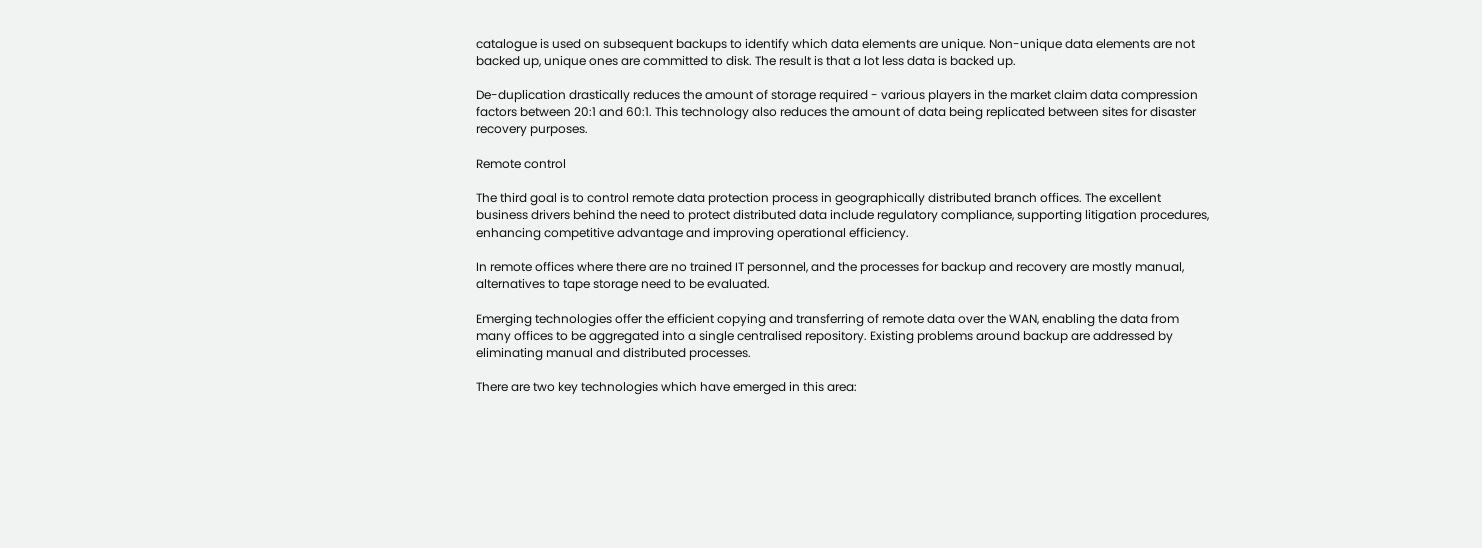catalogue is used on subsequent backups to identify which data elements are unique. Non-unique data elements are not backed up, unique ones are committed to disk. The result is that a lot less data is backed up.

De-duplication drastically reduces the amount of storage required - various players in the market claim data compression factors between 20:1 and 60:1. This technology also reduces the amount of data being replicated between sites for disaster recovery purposes.

Remote control

The third goal is to control remote data protection process in geographically distributed branch offices. The excellent business drivers behind the need to protect distributed data include regulatory compliance, supporting litigation procedures, enhancing competitive advantage and improving operational efficiency.

In remote offices where there are no trained IT personnel, and the processes for backup and recovery are mostly manual, alternatives to tape storage need to be evaluated.

Emerging technologies offer the efficient copying and transferring of remote data over the WAN, enabling the data from many offices to be aggregated into a single centralised repository. Existing problems around backup are addressed by eliminating manual and distributed processes.

There are two key technologies which have emerged in this area: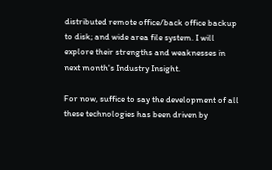distributed remote office/back office backup to disk; and wide area file system. I will explore their strengths and weaknesses in next month's Industry Insight.

For now, suffice to say the development of all these technologies has been driven by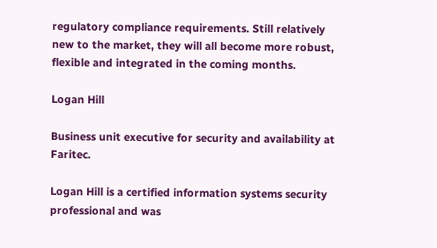regulatory compliance requirements. Still relatively new to the market, they will all become more robust, flexible and integrated in the coming months.

Logan Hill

Business unit executive for security and availability at Faritec.

Logan Hill is a certified information systems security professional and was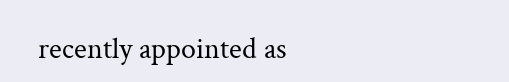recently appointed as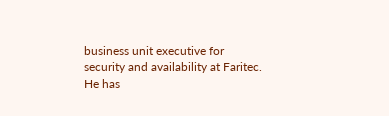business unit executive for security and availability at Faritec. He has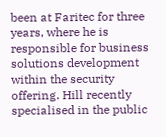been at Faritec for three years, where he is responsible for business solutions development within the security offering. Hill recently specialised in the public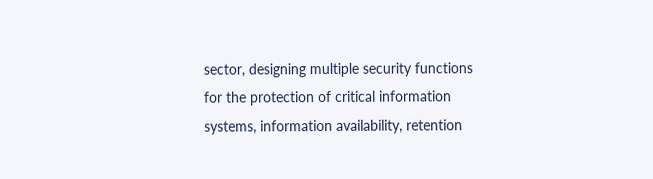sector, designing multiple security functions for the protection of critical information systems, information availability, retention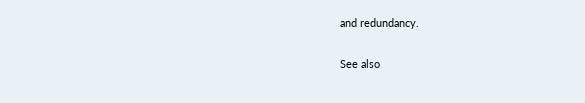and redundancy.

See also